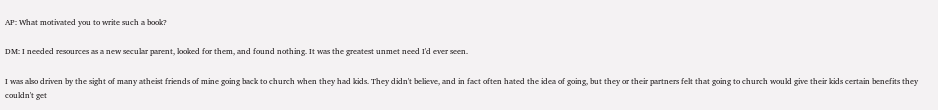AP: What motivated you to write such a book?

DM: I needed resources as a new secular parent, looked for them, and found nothing. It was the greatest unmet need I'd ever seen.

I was also driven by the sight of many atheist friends of mine going back to church when they had kids. They didn't believe, and in fact often hated the idea of going, but they or their partners felt that going to church would give their kids certain benefits they couldn't get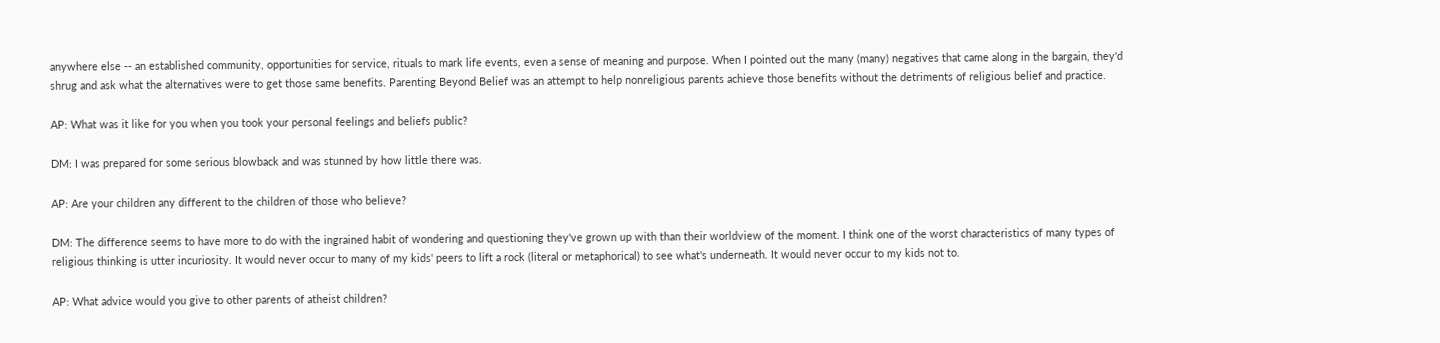anywhere else -- an established community, opportunities for service, rituals to mark life events, even a sense of meaning and purpose. When I pointed out the many (many) negatives that came along in the bargain, they'd shrug and ask what the alternatives were to get those same benefits. Parenting Beyond Belief was an attempt to help nonreligious parents achieve those benefits without the detriments of religious belief and practice.

AP: What was it like for you when you took your personal feelings and beliefs public?

DM: I was prepared for some serious blowback and was stunned by how little there was.

AP: Are your children any different to the children of those who believe?

DM: The difference seems to have more to do with the ingrained habit of wondering and questioning they've grown up with than their worldview of the moment. I think one of the worst characteristics of many types of religious thinking is utter incuriosity. It would never occur to many of my kids' peers to lift a rock (literal or metaphorical) to see what's underneath. It would never occur to my kids not to.

AP: What advice would you give to other parents of atheist children?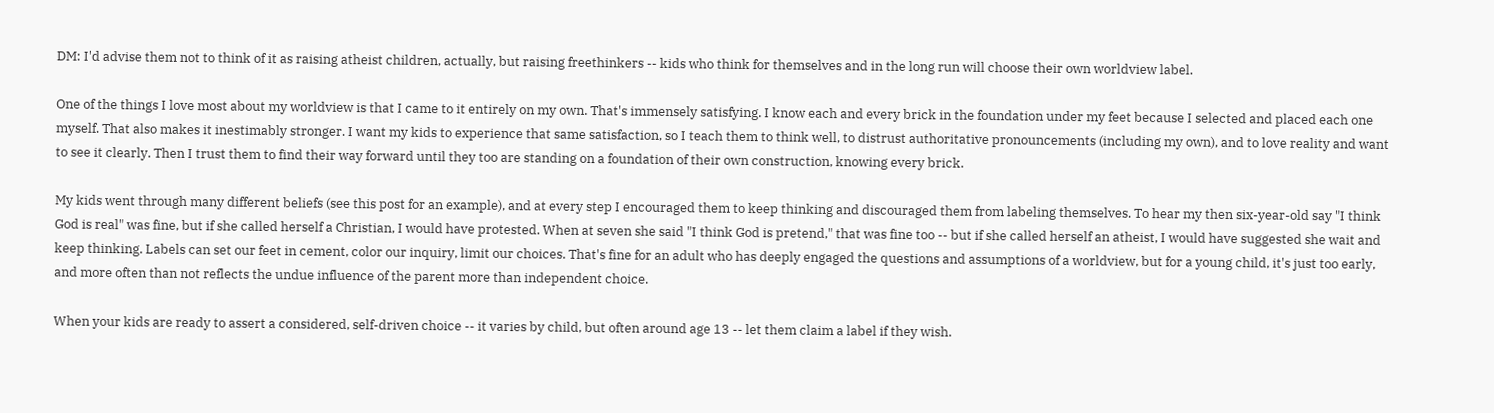DM: I'd advise them not to think of it as raising atheist children, actually, but raising freethinkers -- kids who think for themselves and in the long run will choose their own worldview label.

One of the things I love most about my worldview is that I came to it entirely on my own. That's immensely satisfying. I know each and every brick in the foundation under my feet because I selected and placed each one myself. That also makes it inestimably stronger. I want my kids to experience that same satisfaction, so I teach them to think well, to distrust authoritative pronouncements (including my own), and to love reality and want to see it clearly. Then I trust them to find their way forward until they too are standing on a foundation of their own construction, knowing every brick.

My kids went through many different beliefs (see this post for an example), and at every step I encouraged them to keep thinking and discouraged them from labeling themselves. To hear my then six-year-old say "I think God is real" was fine, but if she called herself a Christian, I would have protested. When at seven she said "I think God is pretend," that was fine too -- but if she called herself an atheist, I would have suggested she wait and keep thinking. Labels can set our feet in cement, color our inquiry, limit our choices. That's fine for an adult who has deeply engaged the questions and assumptions of a worldview, but for a young child, it's just too early, and more often than not reflects the undue influence of the parent more than independent choice.

When your kids are ready to assert a considered, self-driven choice -- it varies by child, but often around age 13 -- let them claim a label if they wish.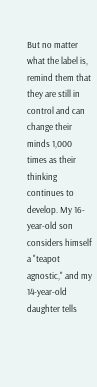But no matter what the label is, remind them that they are still in control and can change their minds 1,000 times as their thinking continues to develop. My 16-year-old son considers himself a "teapot agnostic," and my 14-year-old daughter tells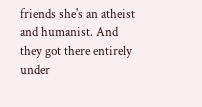friends she's an atheist and humanist. And they got there entirely under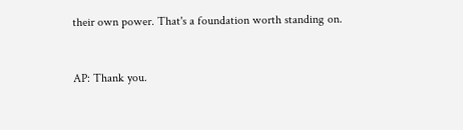their own power. That's a foundation worth standing on.


AP: Thank you.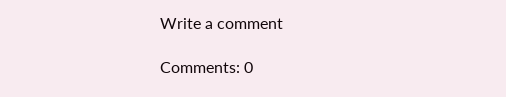Write a comment

Comments: 0